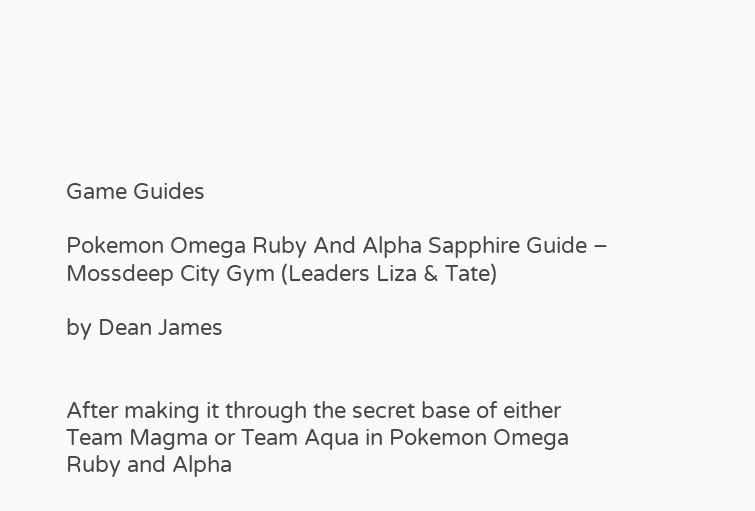Game Guides

Pokemon Omega Ruby And Alpha Sapphire Guide – Mossdeep City Gym (Leaders Liza & Tate)

by Dean James


After making it through the secret base of either Team Magma or Team Aqua in Pokemon Omega Ruby and Alpha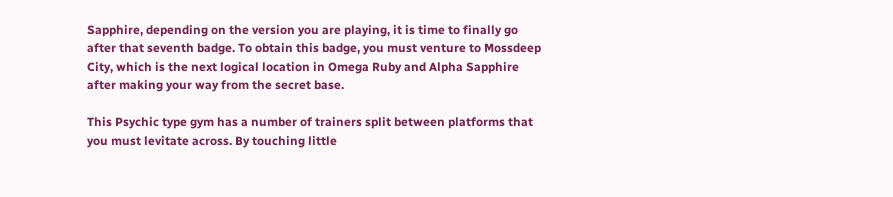Sapphire, depending on the version you are playing, it is time to finally go after that seventh badge. To obtain this badge, you must venture to Mossdeep City, which is the next logical location in Omega Ruby and Alpha Sapphire after making your way from the secret base.

This Psychic type gym has a number of trainers split between platforms that you must levitate across. By touching little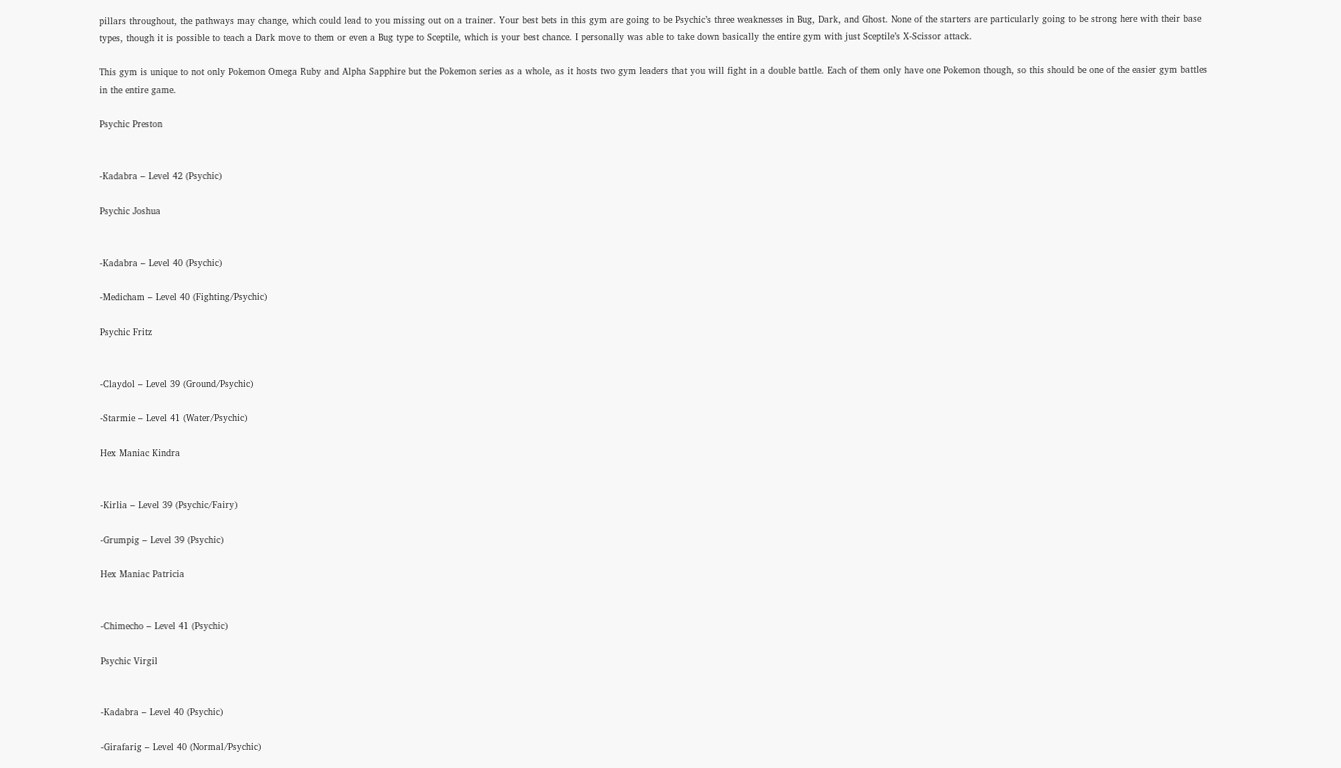pillars throughout, the pathways may change, which could lead to you missing out on a trainer. Your best bets in this gym are going to be Psychic’s three weaknesses in Bug, Dark, and Ghost. None of the starters are particularly going to be strong here with their base types, though it is possible to teach a Dark move to them or even a Bug type to Sceptile, which is your best chance. I personally was able to take down basically the entire gym with just Sceptile’s X-Scissor attack.

This gym is unique to not only Pokemon Omega Ruby and Alpha Sapphire but the Pokemon series as a whole, as it hosts two gym leaders that you will fight in a double battle. Each of them only have one Pokemon though, so this should be one of the easier gym battles in the entire game.

Psychic Preston


-Kadabra – Level 42 (Psychic)

Psychic Joshua


-Kadabra – Level 40 (Psychic)

-Medicham – Level 40 (Fighting/Psychic)

Psychic Fritz


-Claydol – Level 39 (Ground/Psychic)

-Starmie – Level 41 (Water/Psychic)

Hex Maniac Kindra


-Kirlia – Level 39 (Psychic/Fairy)

-Grumpig – Level 39 (Psychic)

Hex Maniac Patricia


-Chimecho – Level 41 (Psychic)

Psychic Virgil


-Kadabra – Level 40 (Psychic)

-Girafarig – Level 40 (Normal/Psychic)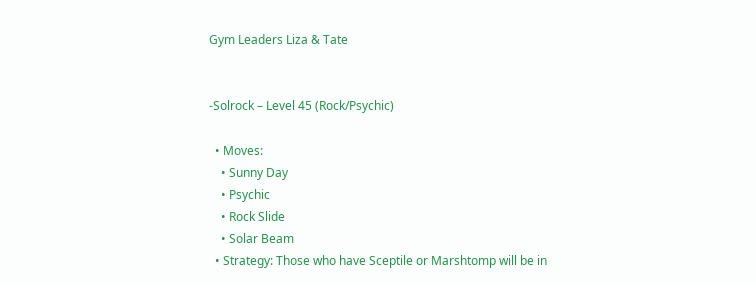Gym Leaders Liza & Tate


-Solrock – Level 45 (Rock/Psychic)

  • Moves:
    • Sunny Day
    • Psychic
    • Rock Slide
    • Solar Beam
  • Strategy: Those who have Sceptile or Marshtomp will be in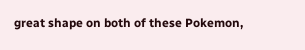great shape on both of these Pokemon,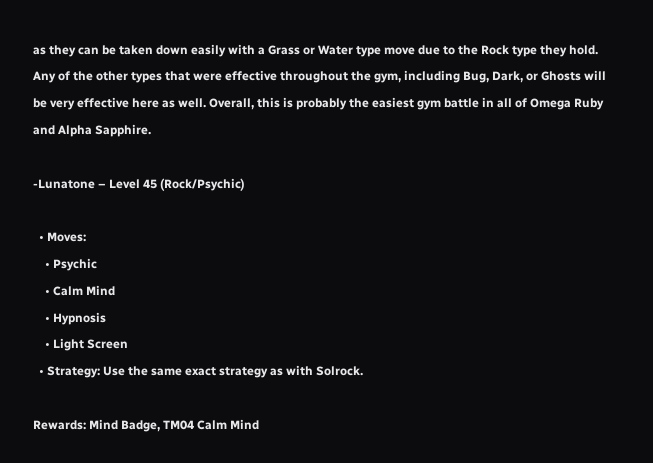as they can be taken down easily with a Grass or Water type move due to the Rock type they hold. Any of the other types that were effective throughout the gym, including Bug, Dark, or Ghosts will be very effective here as well. Overall, this is probably the easiest gym battle in all of Omega Ruby and Alpha Sapphire.

-Lunatone – Level 45 (Rock/Psychic)

  • Moves:
    • Psychic
    • Calm Mind
    • Hypnosis
    • Light Screen
  • Strategy: Use the same exact strategy as with Solrock.

Rewards: Mind Badge, TM04 Calm Mind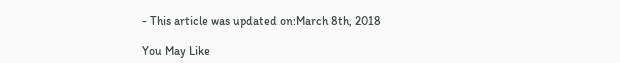- This article was updated on:March 8th, 2018

You May Like